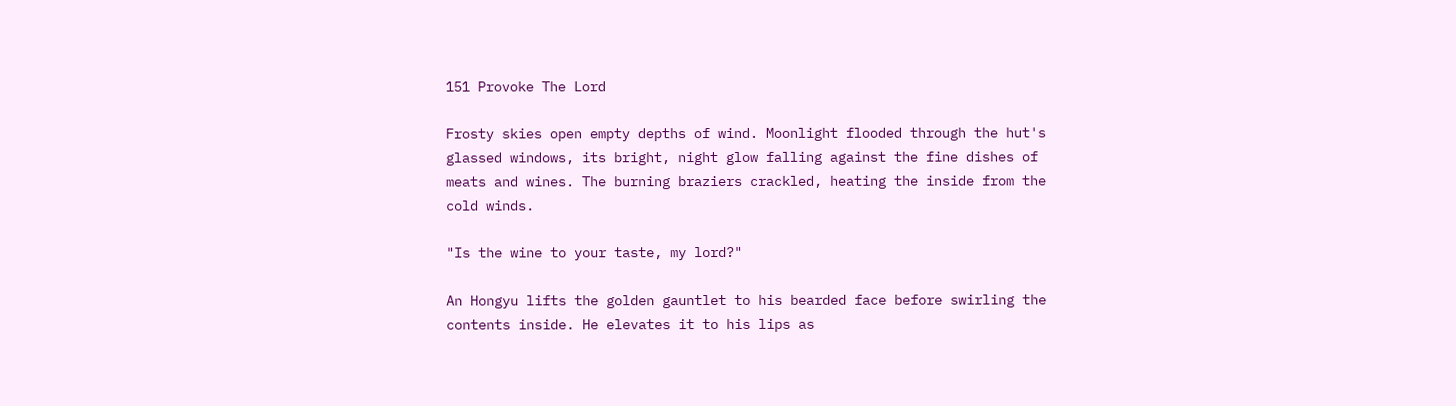151 Provoke The Lord

Frosty skies open empty depths of wind. Moonlight flooded through the hut's glassed windows, its bright, night glow falling against the fine dishes of meats and wines. The burning braziers crackled, heating the inside from the cold winds.

"Is the wine to your taste, my lord?"

An Hongyu lifts the golden gauntlet to his bearded face before swirling the contents inside. He elevates it to his lips as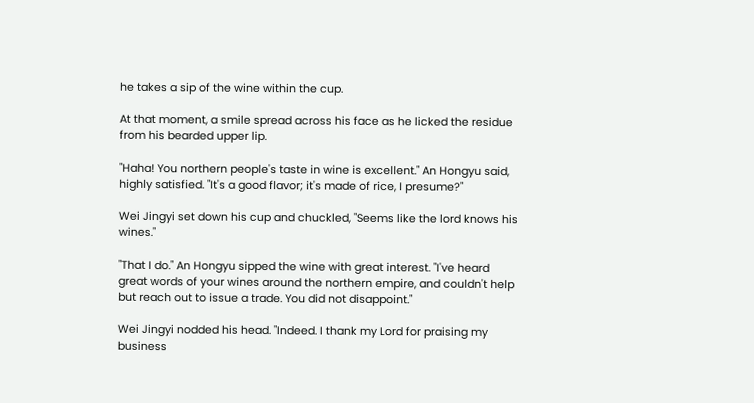he takes a sip of the wine within the cup.

At that moment, a smile spread across his face as he licked the residue from his bearded upper lip.

"Haha! You northern people's taste in wine is excellent." An Hongyu said, highly satisfied. "It's a good flavor; it's made of rice, I presume?"

Wei Jingyi set down his cup and chuckled, "Seems like the lord knows his wines."

"That I do." An Hongyu sipped the wine with great interest. "I've heard great words of your wines around the northern empire, and couldn't help but reach out to issue a trade. You did not disappoint."

Wei Jingyi nodded his head. "Indeed. I thank my Lord for praising my business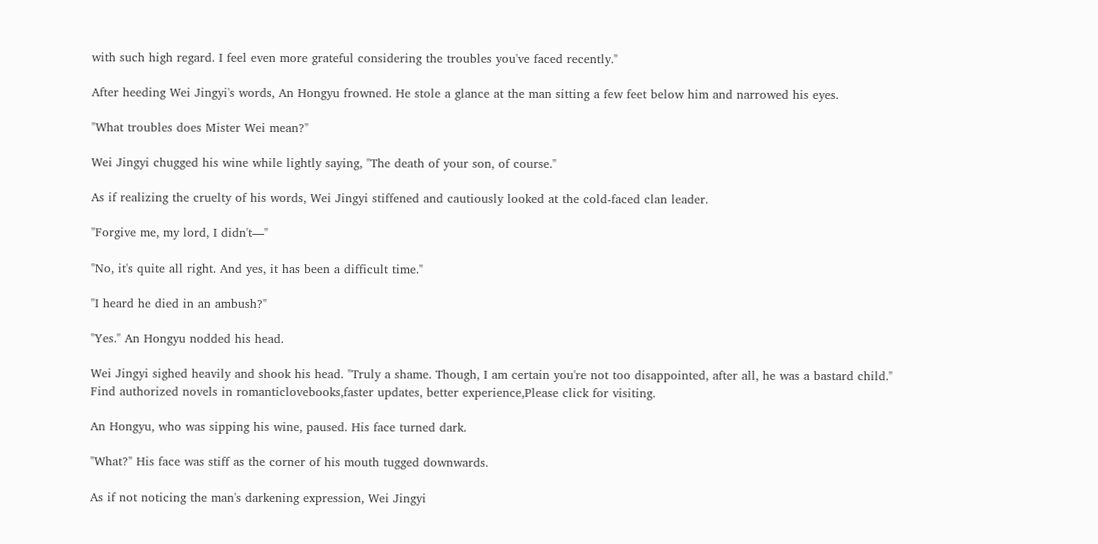with such high regard. I feel even more grateful considering the troubles you've faced recently."

After heeding Wei Jingyi's words, An Hongyu frowned. He stole a glance at the man sitting a few feet below him and narrowed his eyes.

"What troubles does Mister Wei mean?"

Wei Jingyi chugged his wine while lightly saying, "The death of your son, of course."

As if realizing the cruelty of his words, Wei Jingyi stiffened and cautiously looked at the cold-faced clan leader.

"Forgive me, my lord, I didn't—"

"No, it's quite all right. And yes, it has been a difficult time."

"I heard he died in an ambush?"

"Yes." An Hongyu nodded his head.

Wei Jingyi sighed heavily and shook his head. "Truly a shame. Though, I am certain you're not too disappointed, after all, he was a bastard child."
Find authorized novels in romanticlovebooks,faster updates, better experience,Please click for visiting.

An Hongyu, who was sipping his wine, paused. His face turned dark.

"What?" His face was stiff as the corner of his mouth tugged downwards.

As if not noticing the man's darkening expression, Wei Jingyi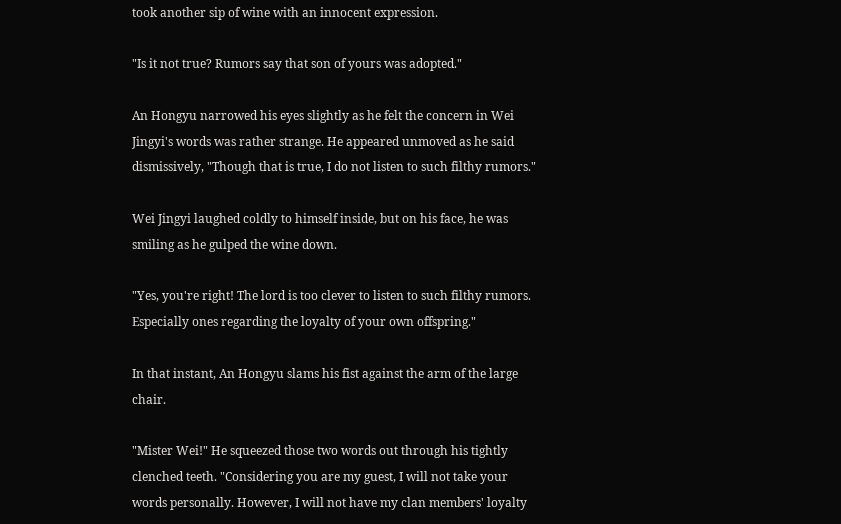took another sip of wine with an innocent expression.

"Is it not true? Rumors say that son of yours was adopted."

An Hongyu narrowed his eyes slightly as he felt the concern in Wei Jingyi's words was rather strange. He appeared unmoved as he said dismissively, "Though that is true, I do not listen to such filthy rumors."

Wei Jingyi laughed coldly to himself inside, but on his face, he was smiling as he gulped the wine down.

"Yes, you're right! The lord is too clever to listen to such filthy rumors. Especially ones regarding the loyalty of your own offspring."

In that instant, An Hongyu slams his fist against the arm of the large chair.

"Mister Wei!" He squeezed those two words out through his tightly clenched teeth. "Considering you are my guest, I will not take your words personally. However, I will not have my clan members' loyalty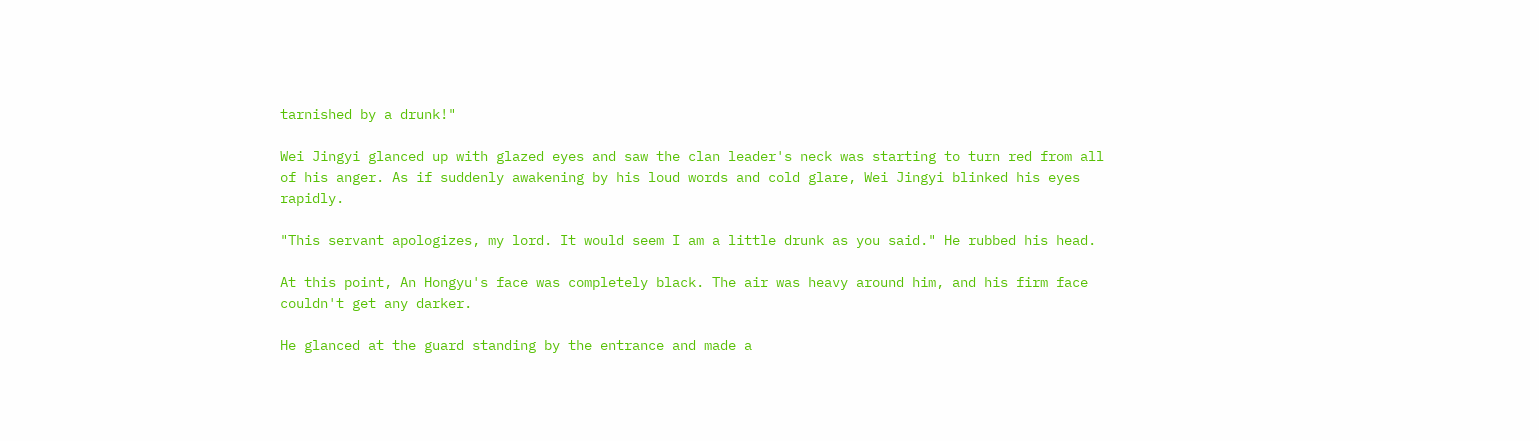tarnished by a drunk!"

Wei Jingyi glanced up with glazed eyes and saw the clan leader's neck was starting to turn red from all of his anger. As if suddenly awakening by his loud words and cold glare, Wei Jingyi blinked his eyes rapidly.

"This servant apologizes, my lord. It would seem I am a little drunk as you said." He rubbed his head.

At this point, An Hongyu's face was completely black. The air was heavy around him, and his firm face couldn't get any darker.

He glanced at the guard standing by the entrance and made a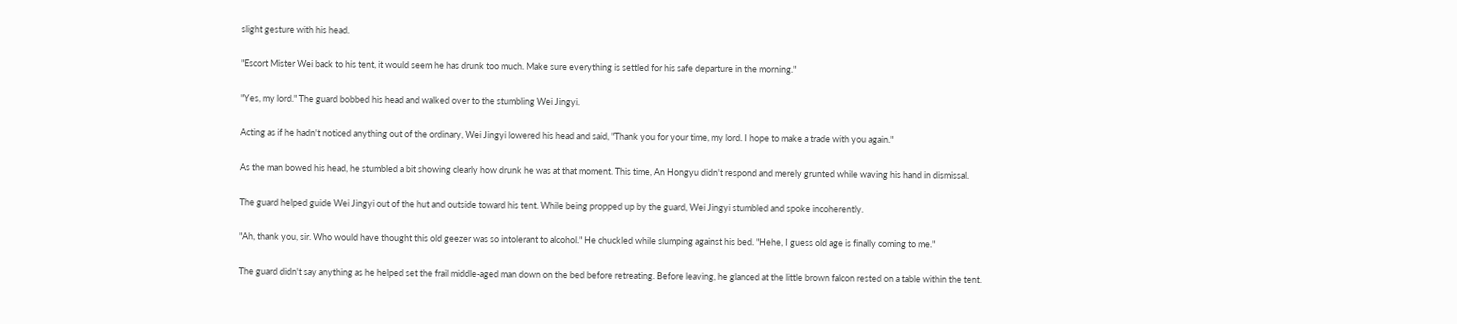slight gesture with his head.

"Escort Mister Wei back to his tent, it would seem he has drunk too much. Make sure everything is settled for his safe departure in the morning."

"Yes, my lord." The guard bobbed his head and walked over to the stumbling Wei Jingyi.

Acting as if he hadn't noticed anything out of the ordinary, Wei Jingyi lowered his head and said, "Thank you for your time, my lord. I hope to make a trade with you again."

As the man bowed his head, he stumbled a bit showing clearly how drunk he was at that moment. This time, An Hongyu didn't respond and merely grunted while waving his hand in dismissal.

The guard helped guide Wei Jingyi out of the hut and outside toward his tent. While being propped up by the guard, Wei Jingyi stumbled and spoke incoherently.

"Ah, thank you, sir. Who would have thought this old geezer was so intolerant to alcohol." He chuckled while slumping against his bed. "Hehe, I guess old age is finally coming to me."

The guard didn't say anything as he helped set the frail middle-aged man down on the bed before retreating. Before leaving, he glanced at the little brown falcon rested on a table within the tent.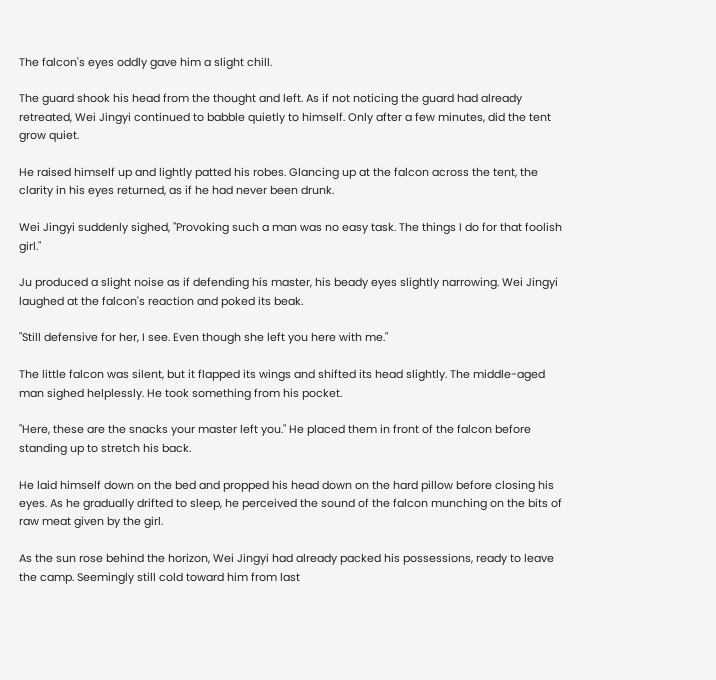The falcon's eyes oddly gave him a slight chill.

The guard shook his head from the thought and left. As if not noticing the guard had already retreated, Wei Jingyi continued to babble quietly to himself. Only after a few minutes, did the tent grow quiet.

He raised himself up and lightly patted his robes. Glancing up at the falcon across the tent, the clarity in his eyes returned, as if he had never been drunk.

Wei Jingyi suddenly sighed, "Provoking such a man was no easy task. The things I do for that foolish girl."

Ju produced a slight noise as if defending his master, his beady eyes slightly narrowing. Wei Jingyi laughed at the falcon's reaction and poked its beak.

"Still defensive for her, I see. Even though she left you here with me."

The little falcon was silent, but it flapped its wings and shifted its head slightly. The middle-aged man sighed helplessly. He took something from his pocket.

"Here, these are the snacks your master left you." He placed them in front of the falcon before standing up to stretch his back.

He laid himself down on the bed and propped his head down on the hard pillow before closing his eyes. As he gradually drifted to sleep, he perceived the sound of the falcon munching on the bits of raw meat given by the girl.

As the sun rose behind the horizon, Wei Jingyi had already packed his possessions, ready to leave the camp. Seemingly still cold toward him from last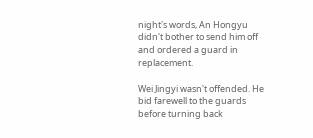night's words, An Hongyu didn't bother to send him off and ordered a guard in replacement.

Wei Jingyi wasn't offended. He bid farewell to the guards before turning back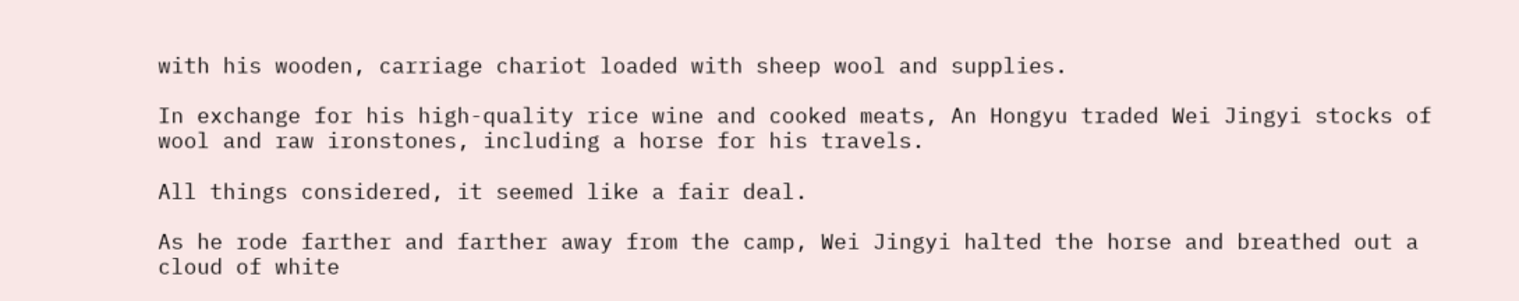with his wooden, carriage chariot loaded with sheep wool and supplies.

In exchange for his high-quality rice wine and cooked meats, An Hongyu traded Wei Jingyi stocks of wool and raw ironstones, including a horse for his travels.

All things considered, it seemed like a fair deal.

As he rode farther and farther away from the camp, Wei Jingyi halted the horse and breathed out a cloud of white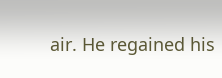air. He regained his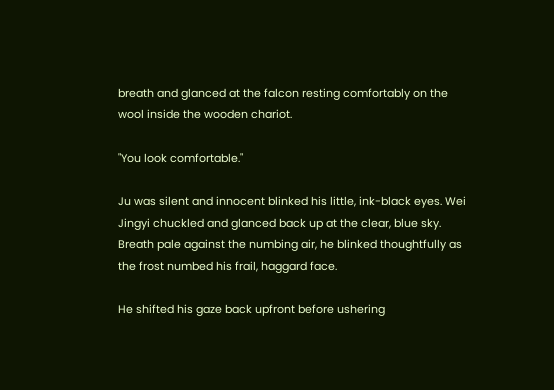breath and glanced at the falcon resting comfortably on the wool inside the wooden chariot.

"You look comfortable."

Ju was silent and innocent blinked his little, ink-black eyes. Wei Jingyi chuckled and glanced back up at the clear, blue sky. Breath pale against the numbing air, he blinked thoughtfully as the frost numbed his frail, haggard face.

He shifted his gaze back upfront before ushering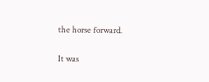the horse forward.

It was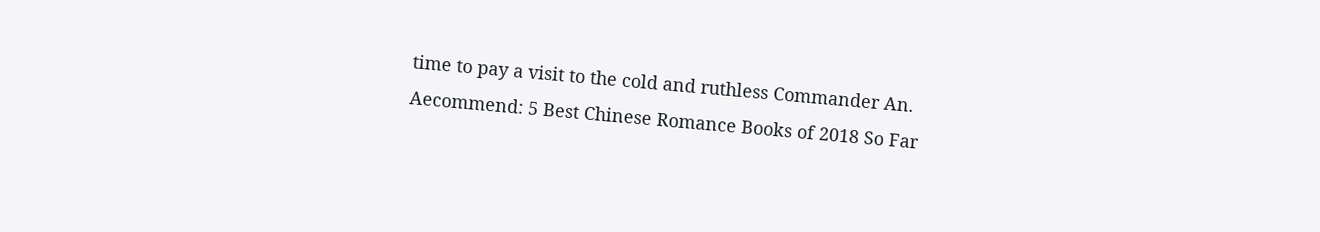time to pay a visit to the cold and ruthless Commander An.
Aecommend: 5 Best Chinese Romance Books of 2018 So Far